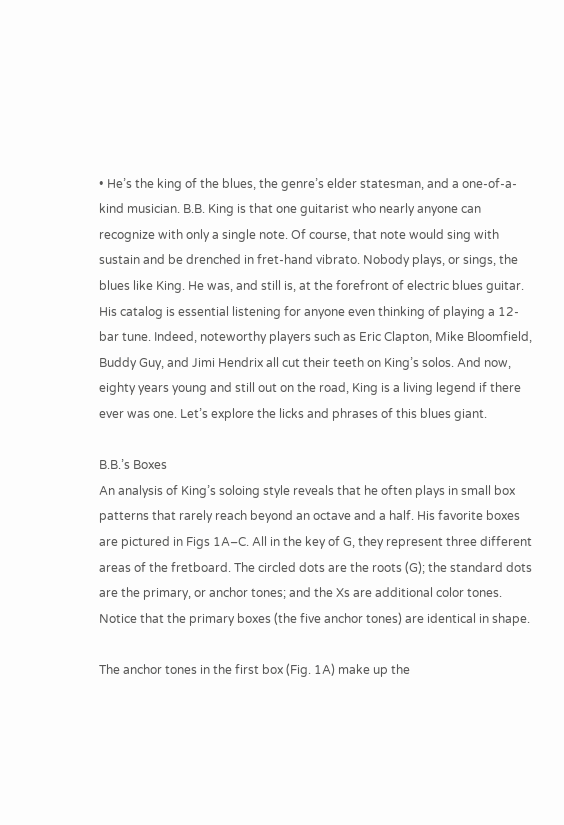• He’s the king of the blues, the genre’s elder statesman, and a one-of-a-kind musician. B.B. King is that one guitarist who nearly anyone can recognize with only a single note. Of course, that note would sing with sustain and be drenched in fret-hand vibrato. Nobody plays, or sings, the blues like King. He was, and still is, at the forefront of electric blues guitar. His catalog is essential listening for anyone even thinking of playing a 12-bar tune. Indeed, noteworthy players such as Eric Clapton, Mike Bloomfield, Buddy Guy, and Jimi Hendrix all cut their teeth on King’s solos. And now, eighty years young and still out on the road, King is a living legend if there ever was one. Let’s explore the licks and phrases of this blues giant.

B.B.’s Boxes
An analysis of King’s soloing style reveals that he often plays in small box patterns that rarely reach beyond an octave and a half. His favorite boxes are pictured in Figs 1A–C. All in the key of G, they represent three different areas of the fretboard. The circled dots are the roots (G); the standard dots are the primary, or anchor tones; and the Xs are additional color tones. Notice that the primary boxes (the five anchor tones) are identical in shape.

The anchor tones in the first box (Fig. 1A) make up the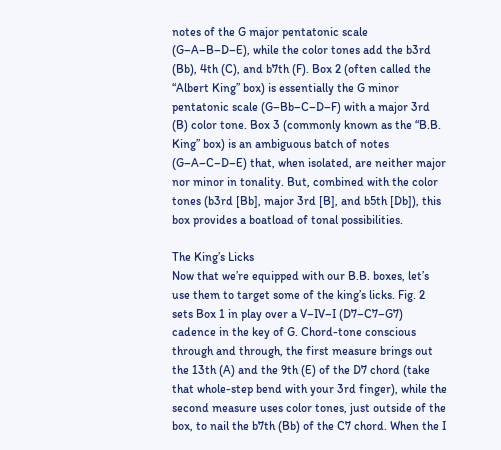notes of the G major pentatonic scale (G–A–B–D–E), while the color tones add the b3rd (Bb), 4th (C), and b7th (F). Box 2 (often called the “Albert King” box) is essentially the G minor pentatonic scale (G–Bb–C–D–F) with a major 3rd (B) color tone. Box 3 (commonly known as the “B.B. King” box) is an ambiguous batch of notes (G–A–C–D–E) that, when isolated, are neither major nor minor in tonality. But, combined with the color tones (b3rd [Bb], major 3rd [B], and b5th [Db]), this box provides a boatload of tonal possibilities.

The King’s Licks
Now that we’re equipped with our B.B. boxes, let’s use them to target some of the king’s licks. Fig. 2 sets Box 1 in play over a V–IV–I (D7–C7–G7) cadence in the key of G. Chord-tone conscious through and through, the first measure brings out the 13th (A) and the 9th (E) of the D7 chord (take that whole-step bend with your 3rd finger), while the second measure uses color tones, just outside of the box, to nail the b7th (Bb) of the C7 chord. When the I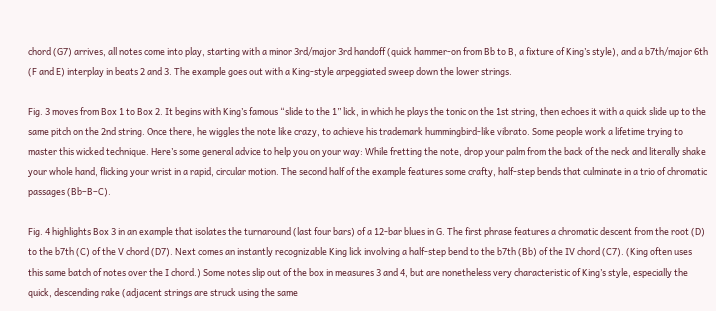chord (G7) arrives, all notes come into play, starting with a minor 3rd/major 3rd handoff (quick hammer-on from Bb to B, a fixture of King’s style), and a b7th/major 6th (F and E) interplay in beats 2 and 3. The example goes out with a King-style arpeggiated sweep down the lower strings.

Fig. 3 moves from Box 1 to Box 2. It begins with King’s famous “slide to the 1” lick, in which he plays the tonic on the 1st string, then echoes it with a quick slide up to the same pitch on the 2nd string. Once there, he wiggles the note like crazy, to achieve his trademark hummingbird-like vibrato. Some people work a lifetime trying to master this wicked technique. Here’s some general advice to help you on your way: While fretting the note, drop your palm from the back of the neck and literally shake your whole hand, flicking your wrist in a rapid, circular motion. The second half of the example features some crafty, half-step bends that culminate in a trio of chromatic passages (Bb–B–C).

Fig. 4 highlights Box 3 in an example that isolates the turnaround (last four bars) of a 12-bar blues in G. The first phrase features a chromatic descent from the root (D) to the b7th (C) of the V chord (D7). Next comes an instantly recognizable King lick involving a half-step bend to the b7th (Bb) of the IV chord (C7). (King often uses this same batch of notes over the I chord.) Some notes slip out of the box in measures 3 and 4, but are nonetheless very characteristic of King’s style, especially the quick, descending rake (adjacent strings are struck using the same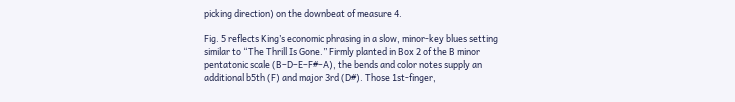picking direction) on the downbeat of measure 4.

Fig. 5 reflects King’s economic phrasing in a slow, minor-key blues setting similar to “The Thrill Is Gone.” Firmly planted in Box 2 of the B minor pentatonic scale (B–D–E–F#–A), the bends and color notes supply an additional b5th (F) and major 3rd (D#). Those 1st-finger,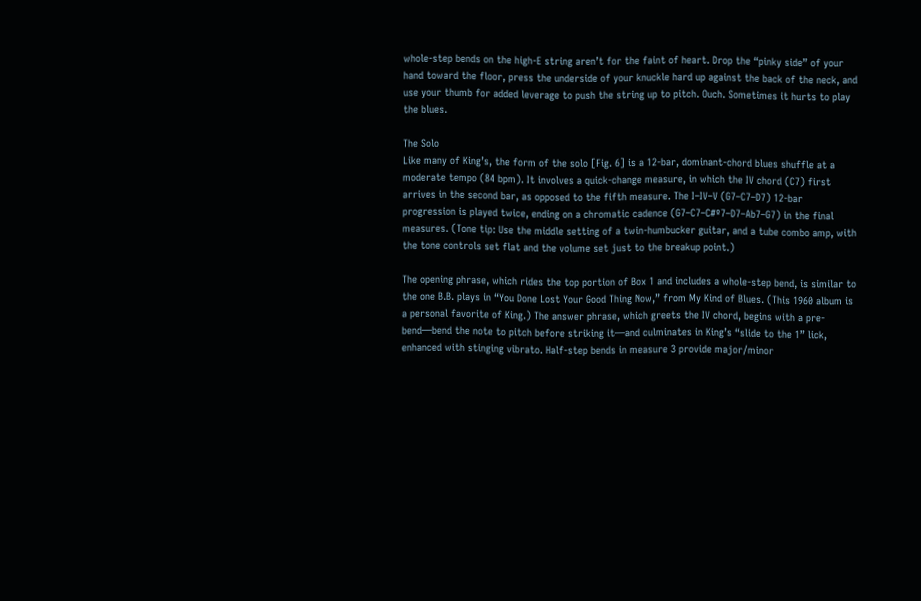whole-step bends on the high-E string aren’t for the faint of heart. Drop the “pinky side” of your hand toward the floor, press the underside of your knuckle hard up against the back of the neck, and use your thumb for added leverage to push the string up to pitch. Ouch. Sometimes it hurts to play the blues.

The Solo
Like many of King’s, the form of the solo [Fig. 6] is a 12-bar, dominant-chord blues shuffle at a moderate tempo (84 bpm). It involves a quick-change measure, in which the IV chord (C7) first arrives in the second bar, as opposed to the fifth measure. The I–IV–V (G7–C7–D7) 12-bar progression is played twice, ending on a chromatic cadence (G7–C7–C#º7–D7–Ab7–G7) in the final measures. (Tone tip: Use the middle setting of a twin-humbucker guitar, and a tube combo amp, with the tone controls set flat and the volume set just to the breakup point.)

The opening phrase, which rides the top portion of Box 1 and includes a whole-step bend, is similar to the one B.B. plays in “You Done Lost Your Good Thing Now,” from My Kind of Blues. (This 1960 album is a personal favorite of King.) The answer phrase, which greets the IV chord, begins with a pre-bend—bend the note to pitch before striking it—and culminates in King’s “slide to the 1” lick, enhanced with stinging vibrato. Half-step bends in measure 3 provide major/minor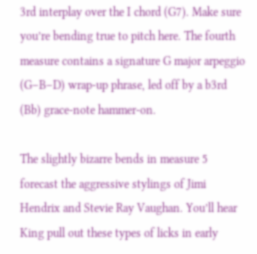3rd interplay over the I chord (G7). Make sure you’re bending true to pitch here. The fourth measure contains a signature G major arpeggio (G–B–D) wrap-up phrase, led off by a b3rd (Bb) grace-note hammer-on.

The slightly bizarre bends in measure 5 forecast the aggressive stylings of Jimi Hendrix and Stevie Ray Vaughan. You’ll hear King pull out these types of licks in early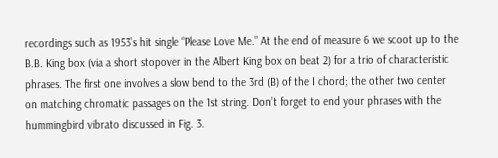recordings such as 1953’s hit single “Please Love Me.” At the end of measure 6 we scoot up to the B.B. King box (via a short stopover in the Albert King box on beat 2) for a trio of characteristic phrases. The first one involves a slow bend to the 3rd (B) of the I chord; the other two center on matching chromatic passages on the 1st string. Don’t forget to end your phrases with the hummingbird vibrato discussed in Fig. 3.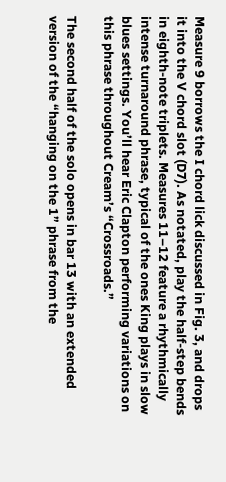Measure 9 borrows the I chord lick discussed in Fig. 3, and drops it into the V chord slot (D7). As notated, play the half-step bends in eighth-note triplets. Measures 11–12 feature a rhythmically intense turnaround phrase, typical of the ones King plays in slow blues settings. You’ll hear Eric Clapton performing variations on this phrase throughout Cream’s “Crossroads.”

The second half of the solo opens in bar 13 with an extended version of the “hanging on the 1” phrase from the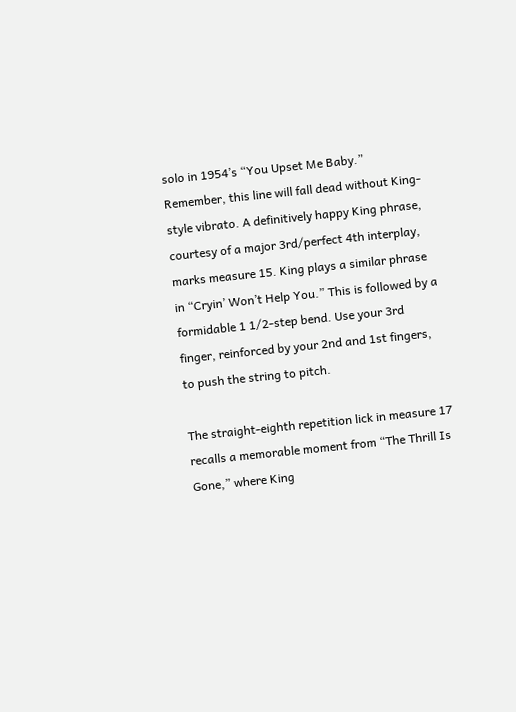solo in 1954’s “You Upset Me Baby.” Remember, this line will fall dead without King-style vibrato. A definitively happy King phrase, courtesy of a major 3rd/perfect 4th interplay, marks measure 15. King plays a similar phrase in “Cryin’ Won’t Help You.” This is followed by a formidable 1 1/2-step bend. Use your 3rd finger, reinforced by your 2nd and 1st fingers, to push the string to pitch.

The straight-eighth repetition lick in measure 17 recalls a memorable moment from “The Thrill Is Gone,” where King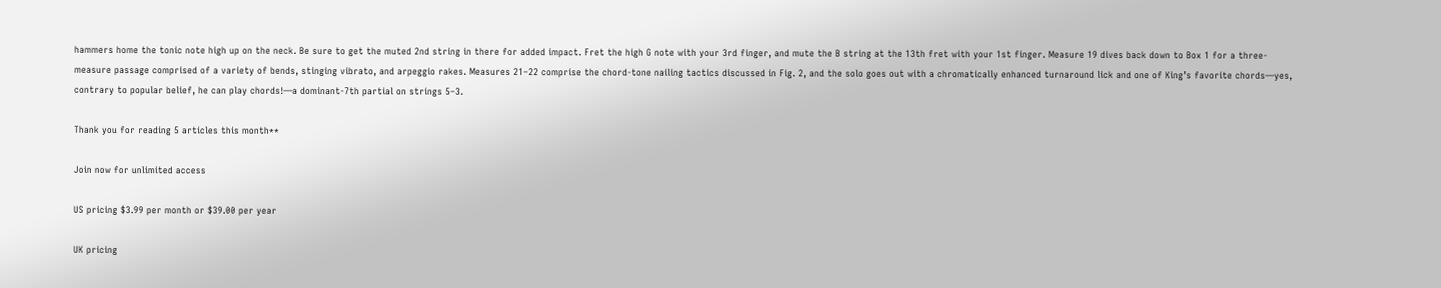hammers home the tonic note high up on the neck. Be sure to get the muted 2nd string in there for added impact. Fret the high G note with your 3rd finger, and mute the B string at the 13th fret with your 1st finger. Measure 19 dives back down to Box 1 for a three-measure passage comprised of a variety of bends, stinging vibrato, and arpeggio rakes. Measures 21–22 comprise the chord-tone nailing tactics discussed in Fig. 2, and the solo goes out with a chromatically enhanced turnaround lick and one of King’s favorite chords—yes, contrary to popular belief, he can play chords!—a dominant-7th partial on strings 5–3.

Thank you for reading 5 articles this month**

Join now for unlimited access

US pricing $3.99 per month or $39.00 per year

UK pricing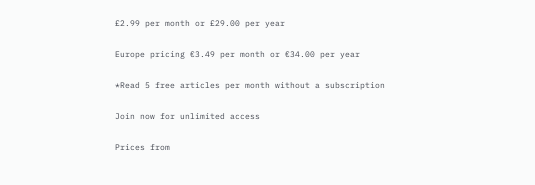£2.99 per month or £29.00 per year

Europe pricing €3.49 per month or €34.00 per year

*Read 5 free articles per month without a subscription

Join now for unlimited access

Prices from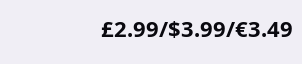£2.99/$3.99/€3.49